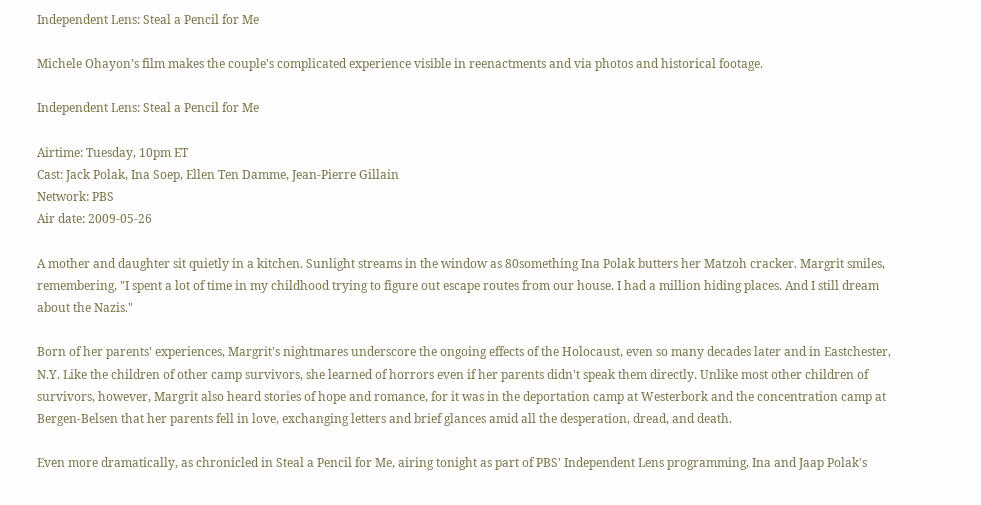Independent Lens: Steal a Pencil for Me

Michele Ohayon’s film makes the couple's complicated experience visible in reenactments and via photos and historical footage.

Independent Lens: Steal a Pencil for Me

Airtime: Tuesday, 10pm ET
Cast: Jack Polak, Ina Soep, Ellen Ten Damme, Jean-Pierre Gillain
Network: PBS
Air date: 2009-05-26

A mother and daughter sit quietly in a kitchen. Sunlight streams in the window as 80something Ina Polak butters her Matzoh cracker. Margrit smiles, remembering, "I spent a lot of time in my childhood trying to figure out escape routes from our house. I had a million hiding places. And I still dream about the Nazis."

Born of her parents' experiences, Margrit's nightmares underscore the ongoing effects of the Holocaust, even so many decades later and in Eastchester, N.Y. Like the children of other camp survivors, she learned of horrors even if her parents didn't speak them directly. Unlike most other children of survivors, however, Margrit also heard stories of hope and romance, for it was in the deportation camp at Westerbork and the concentration camp at Bergen-Belsen that her parents fell in love, exchanging letters and brief glances amid all the desperation, dread, and death.

Even more dramatically, as chronicled in Steal a Pencil for Me, airing tonight as part of PBS' Independent Lens programming, Ina and Jaap Polak's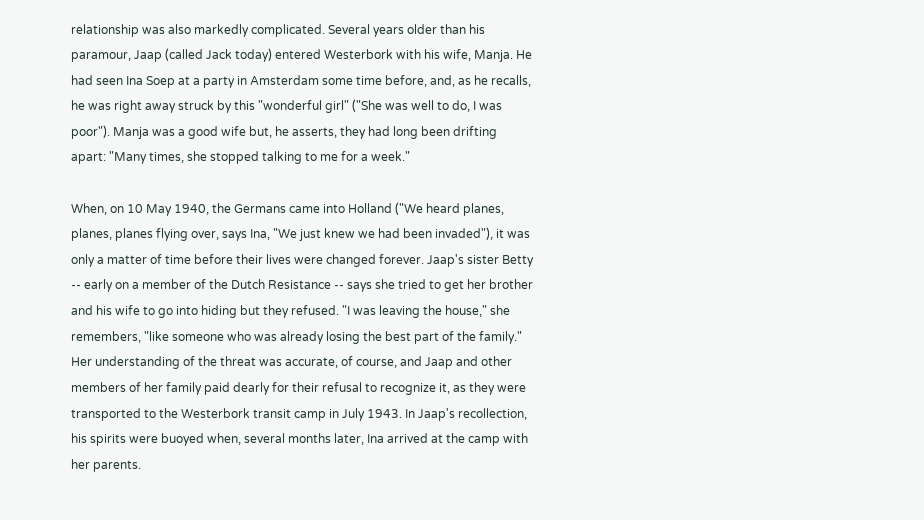relationship was also markedly complicated. Several years older than his paramour, Jaap (called Jack today) entered Westerbork with his wife, Manja. He had seen Ina Soep at a party in Amsterdam some time before, and, as he recalls, he was right away struck by this "wonderful girl" ("She was well to do, I was poor"). Manja was a good wife but, he asserts, they had long been drifting apart: "Many times, she stopped talking to me for a week."

When, on 10 May 1940, the Germans came into Holland ("We heard planes, planes, planes flying over, says Ina, "We just knew we had been invaded"), it was only a matter of time before their lives were changed forever. Jaap's sister Betty -- early on a member of the Dutch Resistance -- says she tried to get her brother and his wife to go into hiding but they refused. "I was leaving the house," she remembers, "like someone who was already losing the best part of the family." Her understanding of the threat was accurate, of course, and Jaap and other members of her family paid dearly for their refusal to recognize it, as they were transported to the Westerbork transit camp in July 1943. In Jaap's recollection, his spirits were buoyed when, several months later, Ina arrived at the camp with her parents.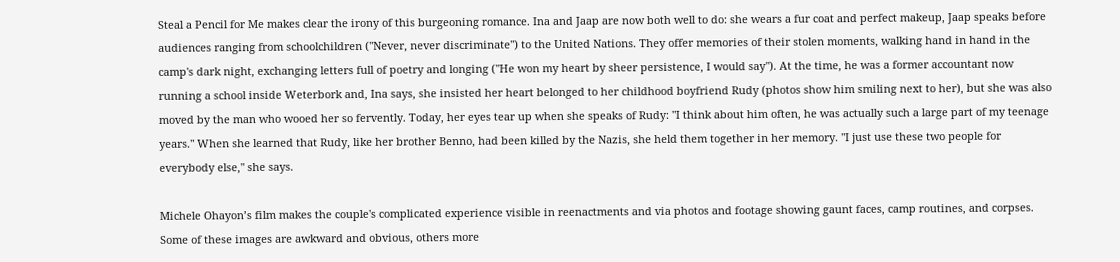Steal a Pencil for Me makes clear the irony of this burgeoning romance. Ina and Jaap are now both well to do: she wears a fur coat and perfect makeup, Jaap speaks before audiences ranging from schoolchildren ("Never, never discriminate") to the United Nations. They offer memories of their stolen moments, walking hand in hand in the camp's dark night, exchanging letters full of poetry and longing ("He won my heart by sheer persistence, I would say"). At the time, he was a former accountant now running a school inside Weterbork and, Ina says, she insisted her heart belonged to her childhood boyfriend Rudy (photos show him smiling next to her), but she was also moved by the man who wooed her so fervently. Today, her eyes tear up when she speaks of Rudy: "I think about him often, he was actually such a large part of my teenage years." When she learned that Rudy, like her brother Benno, had been killed by the Nazis, she held them together in her memory. "I just use these two people for everybody else," she says.

Michele Ohayon’s film makes the couple's complicated experience visible in reenactments and via photos and footage showing gaunt faces, camp routines, and corpses. Some of these images are awkward and obvious, others more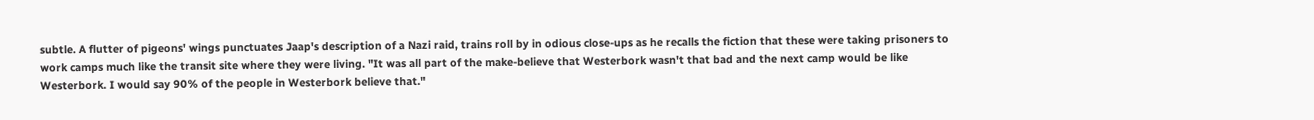subtle. A flutter of pigeons' wings punctuates Jaap's description of a Nazi raid, trains roll by in odious close-ups as he recalls the fiction that these were taking prisoners to work camps much like the transit site where they were living. "It was all part of the make-believe that Westerbork wasn't that bad and the next camp would be like Westerbork. I would say 90% of the people in Westerbork believe that."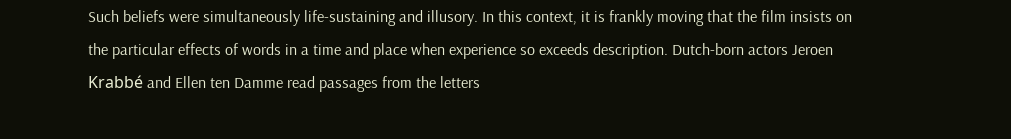Such beliefs were simultaneously life-sustaining and illusory. In this context, it is frankly moving that the film insists on the particular effects of words in a time and place when experience so exceeds description. Dutch-born actors Jeroen Krabbé and Ellen ten Damme read passages from the letters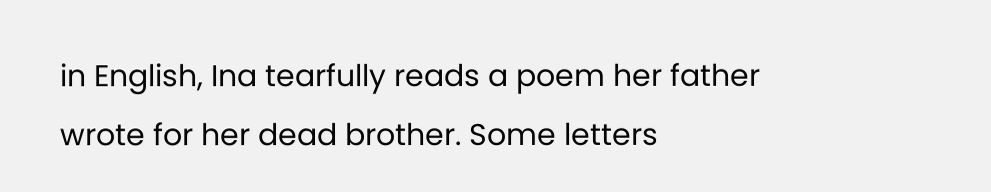in English, Ina tearfully reads a poem her father wrote for her dead brother. Some letters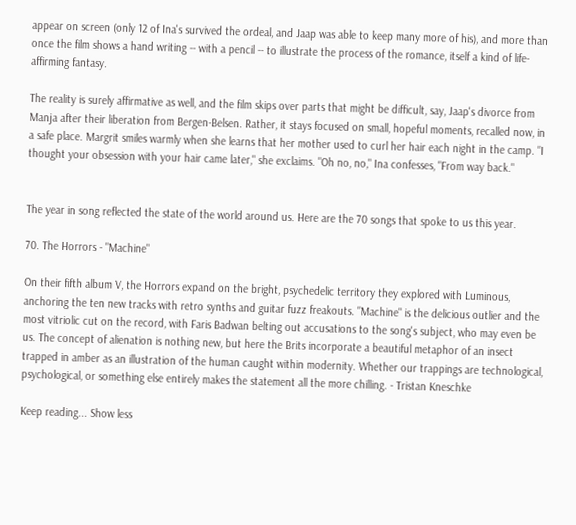appear on screen (only 12 of Ina's survived the ordeal, and Jaap was able to keep many more of his), and more than once the film shows a hand writing -- with a pencil -- to illustrate the process of the romance, itself a kind of life-affirming fantasy.

The reality is surely affirmative as well, and the film skips over parts that might be difficult, say, Jaap's divorce from Manja after their liberation from Bergen-Belsen. Rather, it stays focused on small, hopeful moments, recalled now, in a safe place. Margrit smiles warmly when she learns that her mother used to curl her hair each night in the camp. "I thought your obsession with your hair came later," she exclaims. "Oh no, no," Ina confesses, "From way back."


The year in song reflected the state of the world around us. Here are the 70 songs that spoke to us this year.

70. The Horrors - "Machine"

On their fifth album V, the Horrors expand on the bright, psychedelic territory they explored with Luminous, anchoring the ten new tracks with retro synths and guitar fuzz freakouts. "Machine" is the delicious outlier and the most vitriolic cut on the record, with Faris Badwan belting out accusations to the song's subject, who may even be us. The concept of alienation is nothing new, but here the Brits incorporate a beautiful metaphor of an insect trapped in amber as an illustration of the human caught within modernity. Whether our trappings are technological, psychological, or something else entirely makes the statement all the more chilling. - Tristan Kneschke

Keep reading... Show less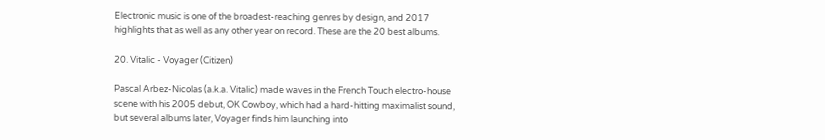Electronic music is one of the broadest-reaching genres by design, and 2017 highlights that as well as any other year on record. These are the 20 best albums.

20. Vitalic - Voyager (Citizen)

Pascal Arbez-Nicolas (a.k.a. Vitalic) made waves in the French Touch electro-house scene with his 2005 debut, OK Cowboy, which had a hard-hitting maximalist sound, but several albums later, Voyager finds him launching into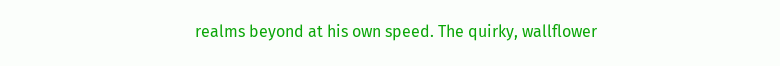realms beyond at his own speed. The quirky, wallflower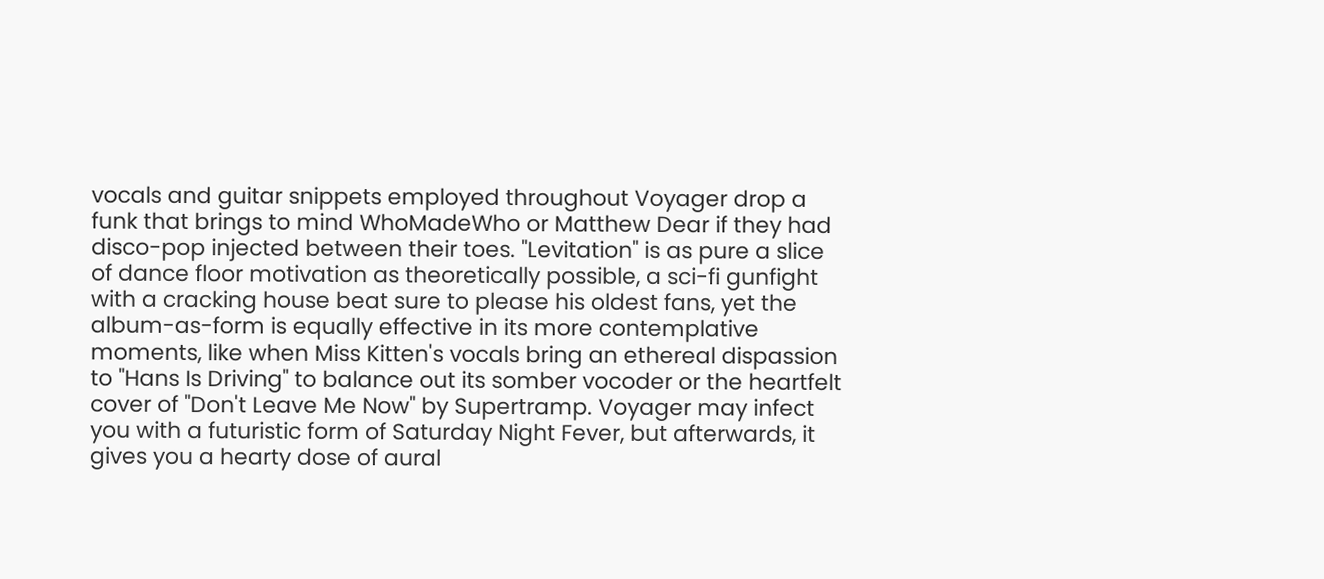vocals and guitar snippets employed throughout Voyager drop a funk that brings to mind WhoMadeWho or Matthew Dear if they had disco-pop injected between their toes. "Levitation" is as pure a slice of dance floor motivation as theoretically possible, a sci-fi gunfight with a cracking house beat sure to please his oldest fans, yet the album-as-form is equally effective in its more contemplative moments, like when Miss Kitten's vocals bring an ethereal dispassion to "Hans Is Driving" to balance out its somber vocoder or the heartfelt cover of "Don't Leave Me Now" by Supertramp. Voyager may infect you with a futuristic form of Saturday Night Fever, but afterwards, it gives you a hearty dose of aural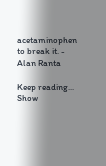acetaminophen to break it. - Alan Ranta

Keep reading... Show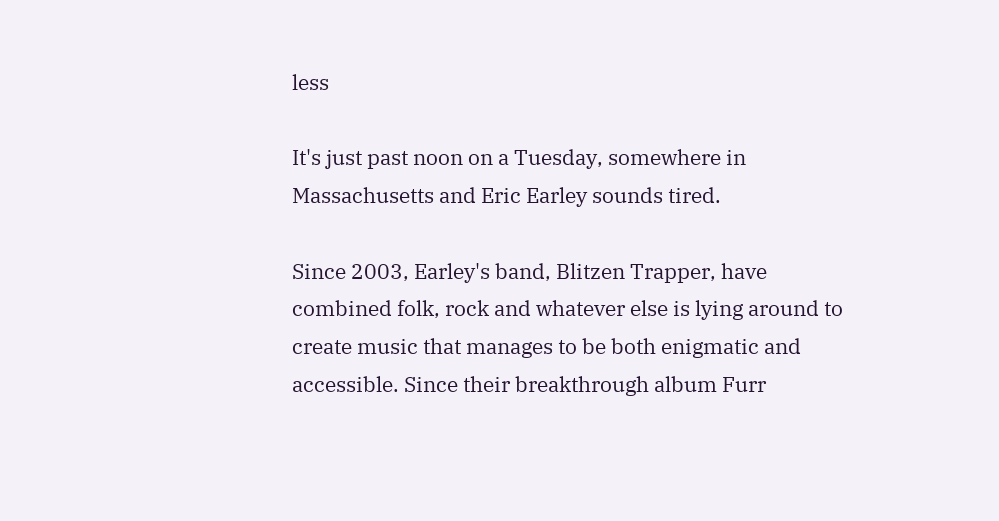less

It's just past noon on a Tuesday, somewhere in Massachusetts and Eric Earley sounds tired.

Since 2003, Earley's band, Blitzen Trapper, have combined folk, rock and whatever else is lying around to create music that manages to be both enigmatic and accessible. Since their breakthrough album Furr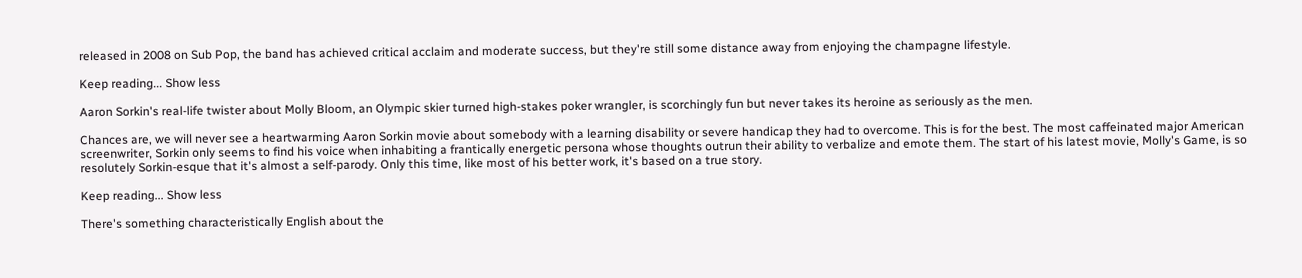released in 2008 on Sub Pop, the band has achieved critical acclaim and moderate success, but they're still some distance away from enjoying the champagne lifestyle.

Keep reading... Show less

Aaron Sorkin's real-life twister about Molly Bloom, an Olympic skier turned high-stakes poker wrangler, is scorchingly fun but never takes its heroine as seriously as the men.

Chances are, we will never see a heartwarming Aaron Sorkin movie about somebody with a learning disability or severe handicap they had to overcome. This is for the best. The most caffeinated major American screenwriter, Sorkin only seems to find his voice when inhabiting a frantically energetic persona whose thoughts outrun their ability to verbalize and emote them. The start of his latest movie, Molly's Game, is so resolutely Sorkin-esque that it's almost a self-parody. Only this time, like most of his better work, it's based on a true story.

Keep reading... Show less

There's something characteristically English about the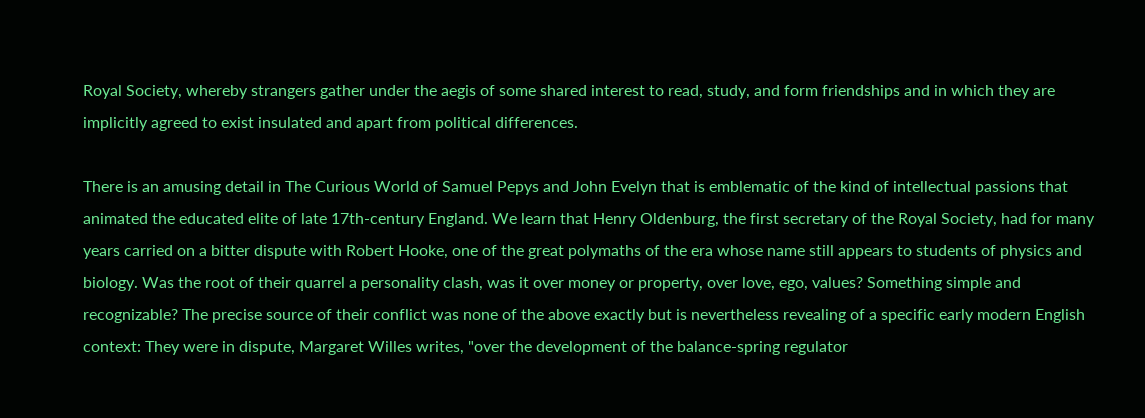Royal Society, whereby strangers gather under the aegis of some shared interest to read, study, and form friendships and in which they are implicitly agreed to exist insulated and apart from political differences.

There is an amusing detail in The Curious World of Samuel Pepys and John Evelyn that is emblematic of the kind of intellectual passions that animated the educated elite of late 17th-century England. We learn that Henry Oldenburg, the first secretary of the Royal Society, had for many years carried on a bitter dispute with Robert Hooke, one of the great polymaths of the era whose name still appears to students of physics and biology. Was the root of their quarrel a personality clash, was it over money or property, over love, ego, values? Something simple and recognizable? The precise source of their conflict was none of the above exactly but is nevertheless revealing of a specific early modern English context: They were in dispute, Margaret Willes writes, "over the development of the balance-spring regulator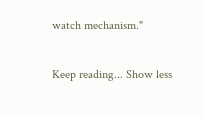watch mechanism."

Keep reading... Show less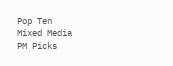Pop Ten
Mixed Media
PM Picks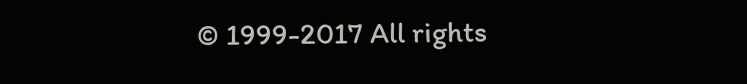© 1999-2017 All rights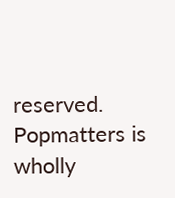reserved.
Popmatters is wholly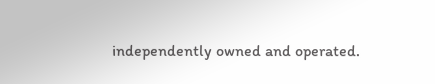independently owned and operated.